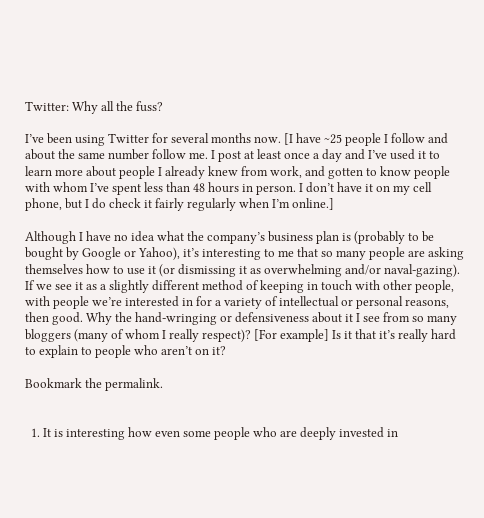Twitter: Why all the fuss?

I’ve been using Twitter for several months now. [I have ~25 people I follow and about the same number follow me. I post at least once a day and I’ve used it to learn more about people I already knew from work, and gotten to know people with whom I’ve spent less than 48 hours in person. I don’t have it on my cell phone, but I do check it fairly regularly when I’m online.]

Although I have no idea what the company’s business plan is (probably to be bought by Google or Yahoo), it’s interesting to me that so many people are asking themselves how to use it (or dismissing it as overwhelming and/or naval-gazing). If we see it as a slightly different method of keeping in touch with other people, with people we’re interested in for a variety of intellectual or personal reasons, then good. Why the hand-wringing or defensiveness about it I see from so many bloggers (many of whom I really respect)? [For example] Is it that it’s really hard to explain to people who aren’t on it?

Bookmark the permalink.


  1. It is interesting how even some people who are deeply invested in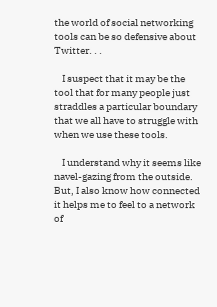the world of social networking tools can be so defensive about Twitter. . .

    I suspect that it may be the tool that for many people just straddles a particular boundary that we all have to struggle with when we use these tools.

    I understand why it seems like navel-gazing from the outside. But, I also know how connected it helps me to feel to a network of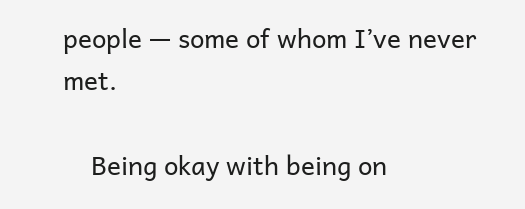people — some of whom I’ve never met.

    Being okay with being on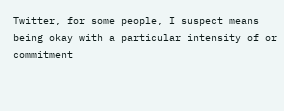Twitter, for some people, I suspect means being okay with a particular intensity of or commitment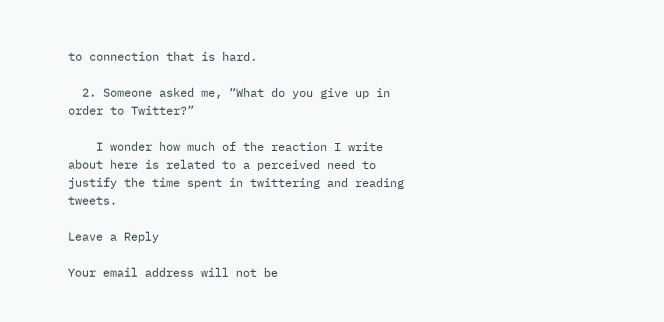to connection that is hard.

  2. Someone asked me, “What do you give up in order to Twitter?”

    I wonder how much of the reaction I write about here is related to a perceived need to justify the time spent in twittering and reading tweets.

Leave a Reply

Your email address will not be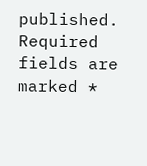published. Required fields are marked *